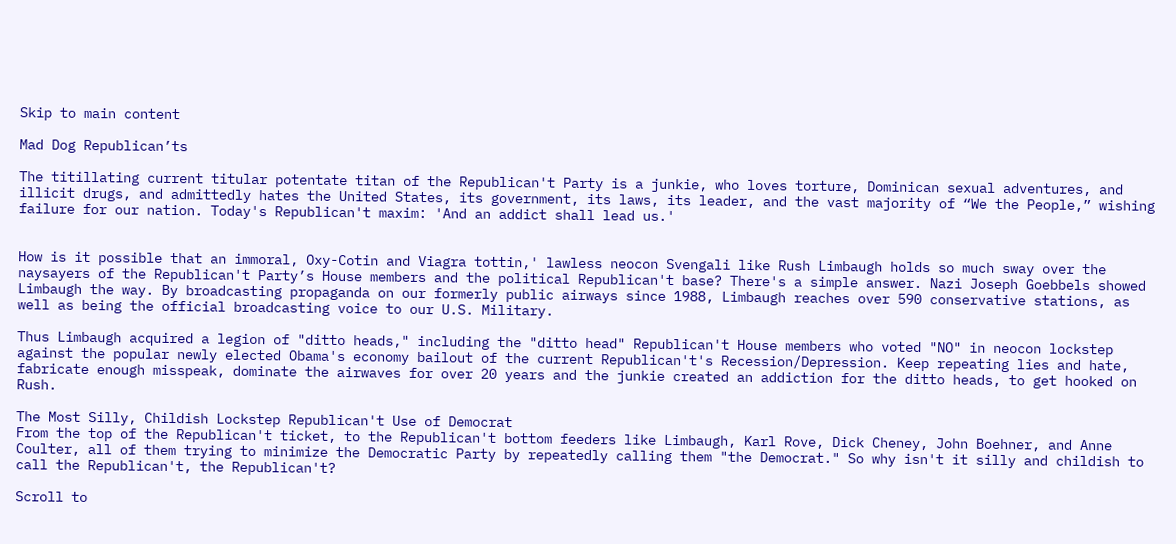Skip to main content

Mad Dog Republican’ts

The titillating current titular potentate titan of the Republican't Party is a junkie, who loves torture, Dominican sexual adventures, and illicit drugs, and admittedly hates the United States, its government, its laws, its leader, and the vast majority of “We the People,” wishing failure for our nation. Today's Republican't maxim: 'And an addict shall lead us.'


How is it possible that an immoral, Oxy-Cotin and Viagra tottin,' lawless neocon Svengali like Rush Limbaugh holds so much sway over the naysayers of the Republican't Party’s House members and the political Republican't base? There's a simple answer. Nazi Joseph Goebbels showed Limbaugh the way. By broadcasting propaganda on our formerly public airways since 1988, Limbaugh reaches over 590 conservative stations, as well as being the official broadcasting voice to our U.S. Military.

Thus Limbaugh acquired a legion of "ditto heads," including the "ditto head" Republican't House members who voted "NO" in neocon lockstep against the popular newly elected Obama's economy bailout of the current Republican't's Recession/Depression. Keep repeating lies and hate, fabricate enough misspeak, dominate the airwaves for over 20 years and the junkie created an addiction for the ditto heads, to get hooked on Rush.

The Most Silly, Childish Lockstep Republican't Use of Democrat
From the top of the Republican't ticket, to the Republican't bottom feeders like Limbaugh, Karl Rove, Dick Cheney, John Boehner, and Anne Coulter, all of them trying to minimize the Democratic Party by repeatedly calling them "the Democrat." So why isn't it silly and childish to call the Republican't, the Republican't?

Scroll to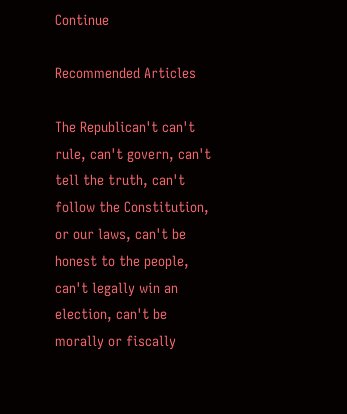Continue

Recommended Articles

The Republican't can't rule, can't govern, can't tell the truth, can't follow the Constitution, or our laws, can't be honest to the people, can't legally win an election, can't be morally or fiscally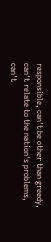responsible, can't be other than greedy, can't relate to the nation's problems, can't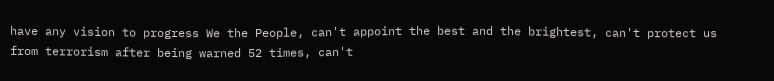have any vision to progress We the People, can't appoint the best and the brightest, can't protect us from terrorism after being warned 52 times, can't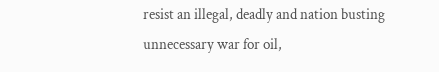resist an illegal, deadly and nation busting unnecessary war for oil,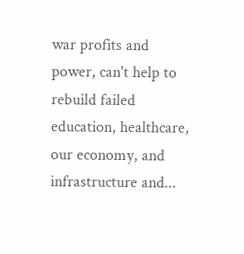war profits and power, can't help to rebuild failed education, healthcare, our economy, and infrastructure and...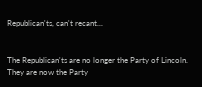Republican'ts, can't recant...


The Republican'ts are no longer the Party of Lincoln. They are now the Party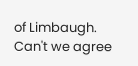of Limbaugh. Can't we agree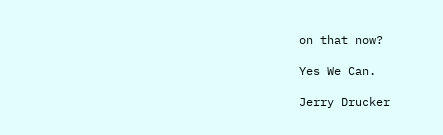on that now?

Yes We Can.

Jerry Drucker